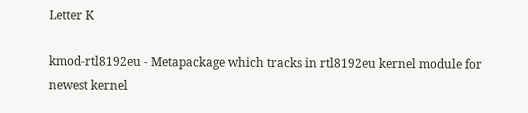Letter K

kmod-rtl8192eu - Metapackage which tracks in rtl8192eu kernel module for newest kernel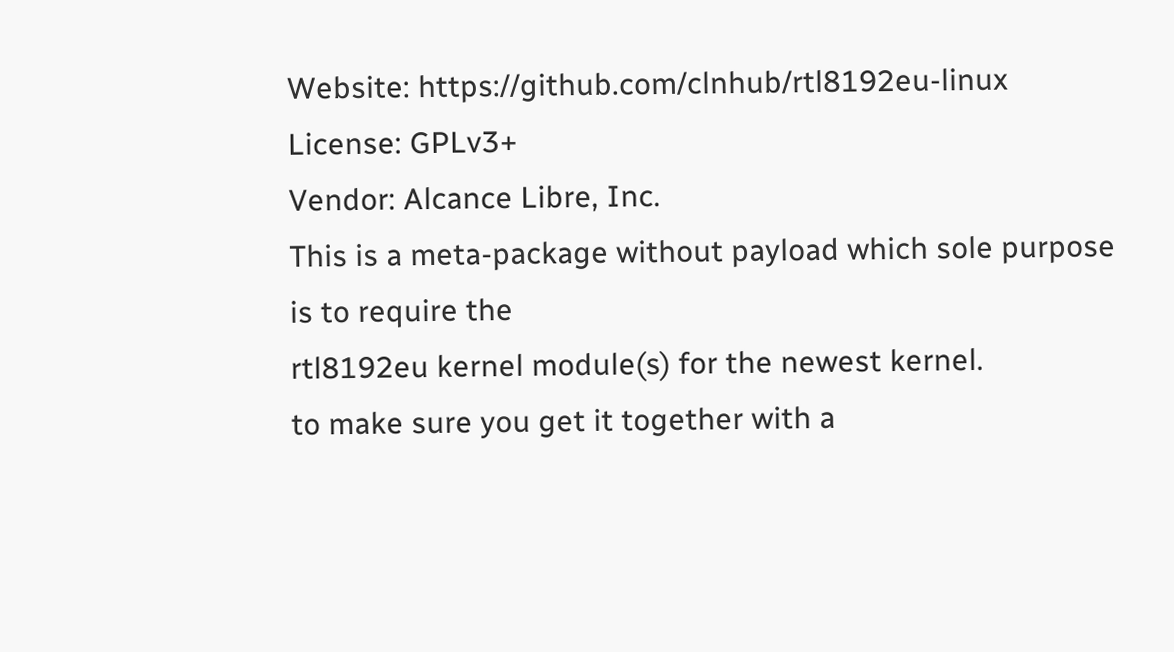Website: https://github.com/clnhub/rtl8192eu-linux
License: GPLv3+
Vendor: Alcance Libre, Inc.
This is a meta-package without payload which sole purpose is to require the
rtl8192eu kernel module(s) for the newest kernel.
to make sure you get it together with a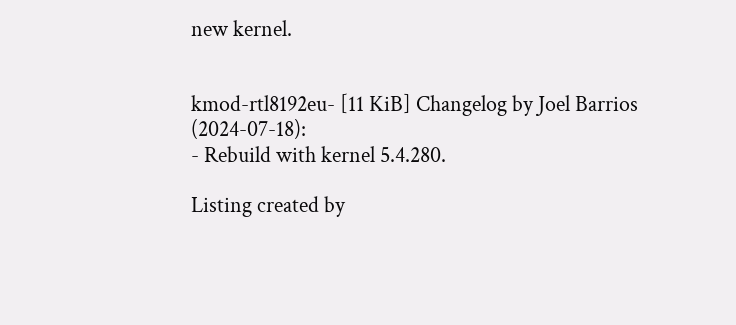new kernel.


kmod-rtl8192eu- [11 KiB] Changelog by Joel Barrios (2024-07-18):
- Rebuild with kernel 5.4.280.

Listing created by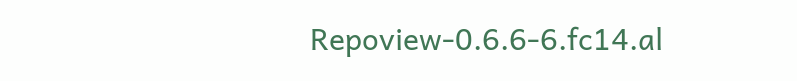Repoview-0.6.6-6.fc14.al